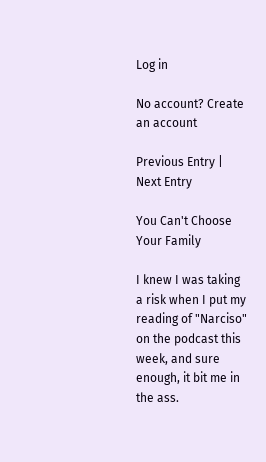Log in

No account? Create an account

Previous Entry | Next Entry

You Can't Choose Your Family

I knew I was taking a risk when I put my reading of "Narciso" on the podcast this week, and sure enough, it bit me in the ass.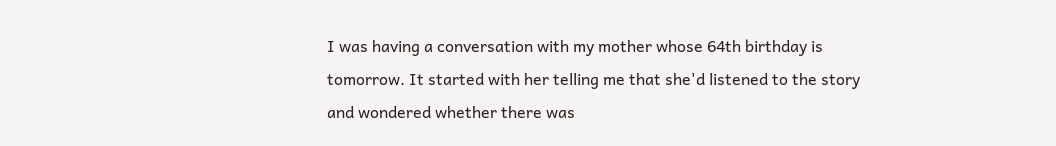I was having a conversation with my mother whose 64th birthday is tomorrow. It started with her telling me that she'd listened to the story and wondered whether there was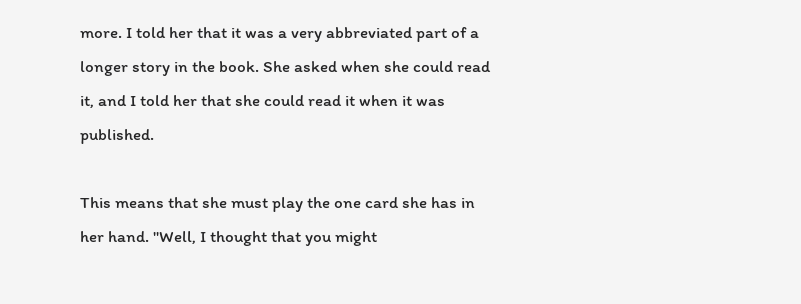more. I told her that it was a very abbreviated part of a longer story in the book. She asked when she could read it, and I told her that she could read it when it was published.

This means that she must play the one card she has in her hand. "Well, I thought that you might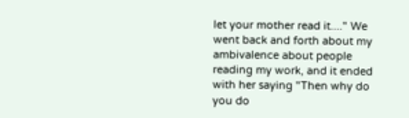let your mother read it...." We went back and forth about my ambivalence about people reading my work, and it ended with her saying "Then why do you do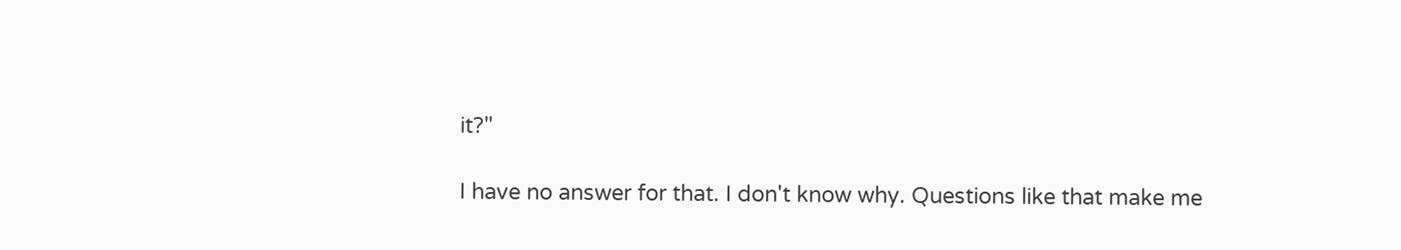it?"

I have no answer for that. I don't know why. Questions like that make me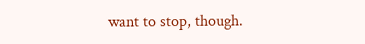want to stop, though.